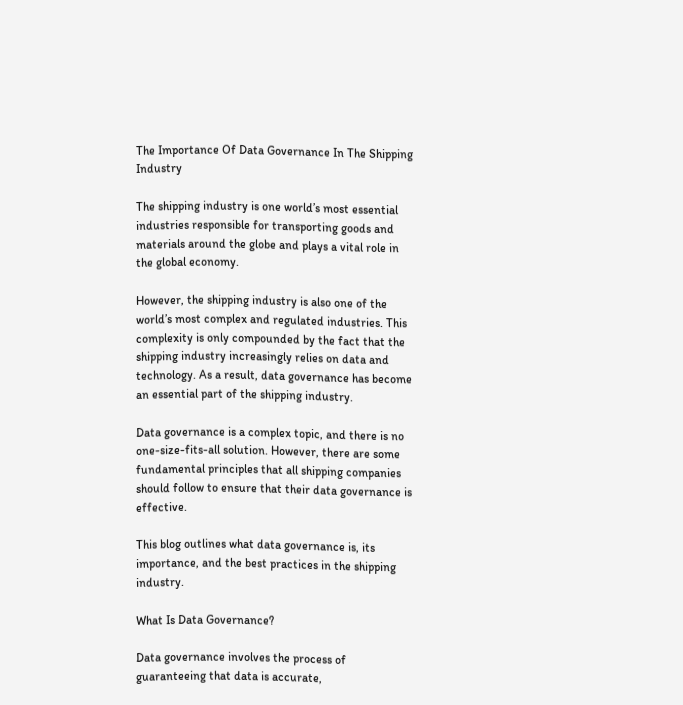The Importance Of Data Governance In The Shipping Industry

The shipping industry is one world’s most essential industries responsible for transporting goods and materials around the globe and plays a vital role in the global economy.

However, the shipping industry is also one of the world’s most complex and regulated industries. This complexity is only compounded by the fact that the shipping industry increasingly relies on data and technology. As a result, data governance has become an essential part of the shipping industry.

Data governance is a complex topic, and there is no one-size-fits-all solution. However, there are some fundamental principles that all shipping companies should follow to ensure that their data governance is effective.

This blog outlines what data governance is, its importance, and the best practices in the shipping industry.

What Is Data Governance?

Data governance involves the process of guaranteeing that data is accurate,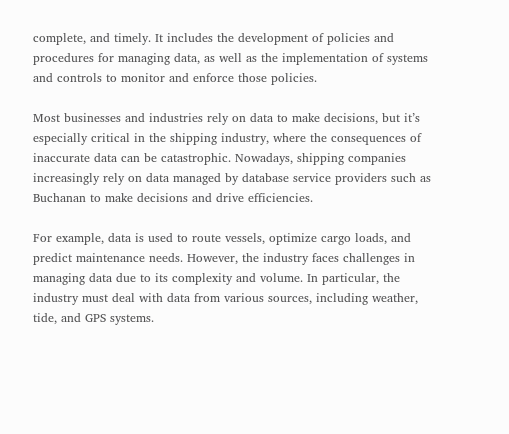complete, and timely. It includes the development of policies and procedures for managing data, as well as the implementation of systems and controls to monitor and enforce those policies.

Most businesses and industries rely on data to make decisions, but it’s especially critical in the shipping industry, where the consequences of inaccurate data can be catastrophic. Nowadays, shipping companies increasingly rely on data managed by database service providers such as Buchanan to make decisions and drive efficiencies.

For example, data is used to route vessels, optimize cargo loads, and predict maintenance needs. However, the industry faces challenges in managing data due to its complexity and volume. In particular, the industry must deal with data from various sources, including weather, tide, and GPS systems.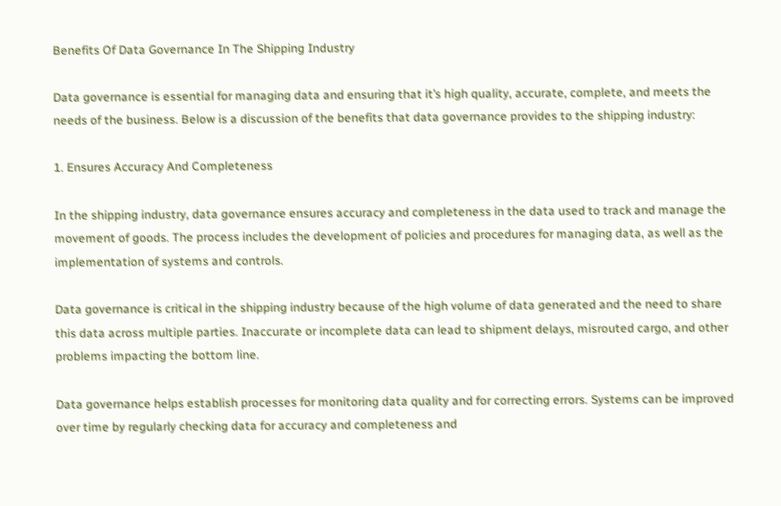Benefits Of Data Governance In The Shipping Industry

Data governance is essential for managing data and ensuring that it’s high quality, accurate, complete, and meets the needs of the business. Below is a discussion of the benefits that data governance provides to the shipping industry:

1. Ensures Accuracy And Completeness

In the shipping industry, data governance ensures accuracy and completeness in the data used to track and manage the movement of goods. The process includes the development of policies and procedures for managing data, as well as the implementation of systems and controls.

Data governance is critical in the shipping industry because of the high volume of data generated and the need to share this data across multiple parties. Inaccurate or incomplete data can lead to shipment delays, misrouted cargo, and other problems impacting the bottom line.

Data governance helps establish processes for monitoring data quality and for correcting errors. Systems can be improved over time by regularly checking data for accuracy and completeness and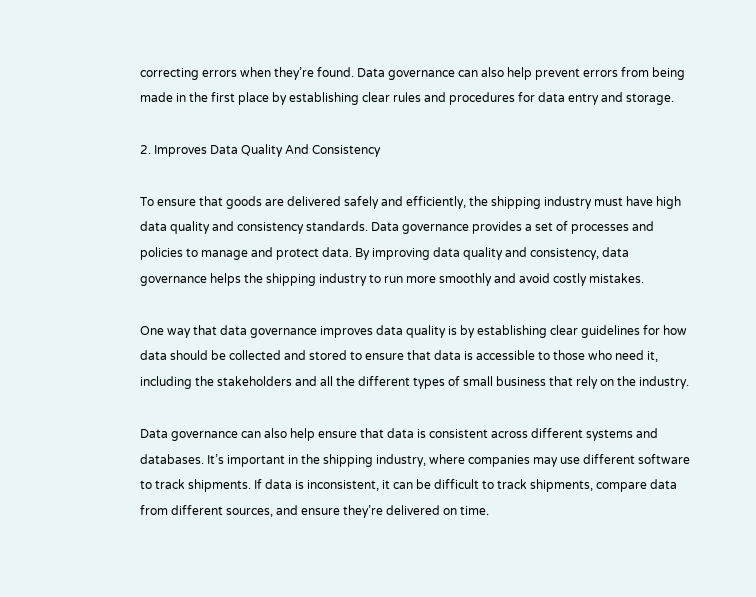correcting errors when they’re found. Data governance can also help prevent errors from being made in the first place by establishing clear rules and procedures for data entry and storage.

2. Improves Data Quality And Consistency

To ensure that goods are delivered safely and efficiently, the shipping industry must have high data quality and consistency standards. Data governance provides a set of processes and policies to manage and protect data. By improving data quality and consistency, data governance helps the shipping industry to run more smoothly and avoid costly mistakes.

One way that data governance improves data quality is by establishing clear guidelines for how data should be collected and stored to ensure that data is accessible to those who need it, including the stakeholders and all the different types of small business that rely on the industry.

Data governance can also help ensure that data is consistent across different systems and databases. It’s important in the shipping industry, where companies may use different software to track shipments. If data is inconsistent, it can be difficult to track shipments, compare data from different sources, and ensure they’re delivered on time.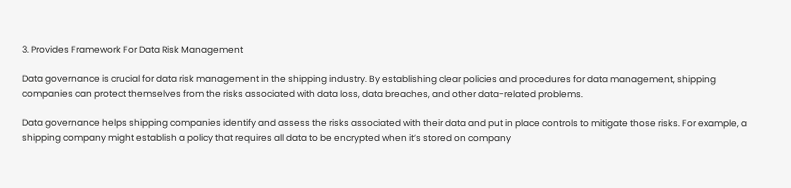3. Provides Framework For Data Risk Management

Data governance is crucial for data risk management in the shipping industry. By establishing clear policies and procedures for data management, shipping companies can protect themselves from the risks associated with data loss, data breaches, and other data-related problems.

Data governance helps shipping companies identify and assess the risks associated with their data and put in place controls to mitigate those risks. For example, a shipping company might establish a policy that requires all data to be encrypted when it’s stored on company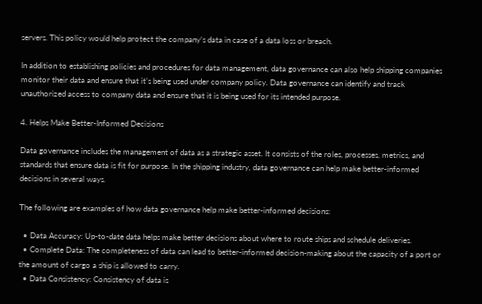servers. This policy would help protect the company’s data in case of a data loss or breach.

In addition to establishing policies and procedures for data management, data governance can also help shipping companies monitor their data and ensure that it’s being used under company policy. Data governance can identify and track unauthorized access to company data and ensure that it is being used for its intended purpose.

4. Helps Make Better-Informed Decisions

Data governance includes the management of data as a strategic asset. It consists of the roles, processes, metrics, and standards that ensure data is fit for purpose. In the shipping industry, data governance can help make better-informed decisions in several ways.

The following are examples of how data governance help make better-informed decisions:

  • Data Accuracy: Up-to-date data helps make better decisions about where to route ships and schedule deliveries.
  • Complete Data: The completeness of data can lead to better-informed decision-making about the capacity of a port or the amount of cargo a ship is allowed to carry.
  • Data Consistency: Consistency of data is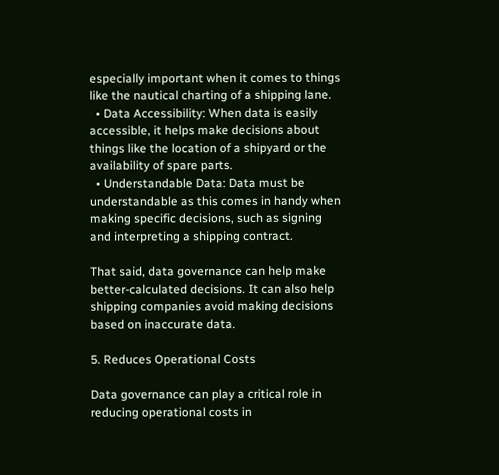especially important when it comes to things like the nautical charting of a shipping lane.
  • Data Accessibility: When data is easily accessible, it helps make decisions about things like the location of a shipyard or the availability of spare parts.
  • Understandable Data: Data must be understandable as this comes in handy when making specific decisions, such as signing and interpreting a shipping contract.

That said, data governance can help make better-calculated decisions. It can also help shipping companies avoid making decisions based on inaccurate data.

5. Reduces Operational Costs

Data governance can play a critical role in reducing operational costs in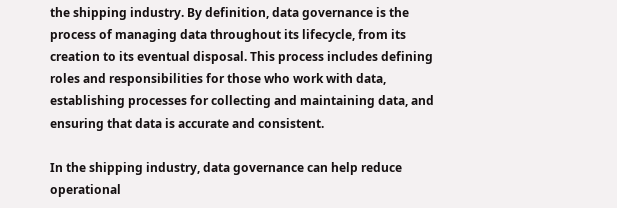the shipping industry. By definition, data governance is the process of managing data throughout its lifecycle, from its creation to its eventual disposal. This process includes defining roles and responsibilities for those who work with data, establishing processes for collecting and maintaining data, and ensuring that data is accurate and consistent.

In the shipping industry, data governance can help reduce operational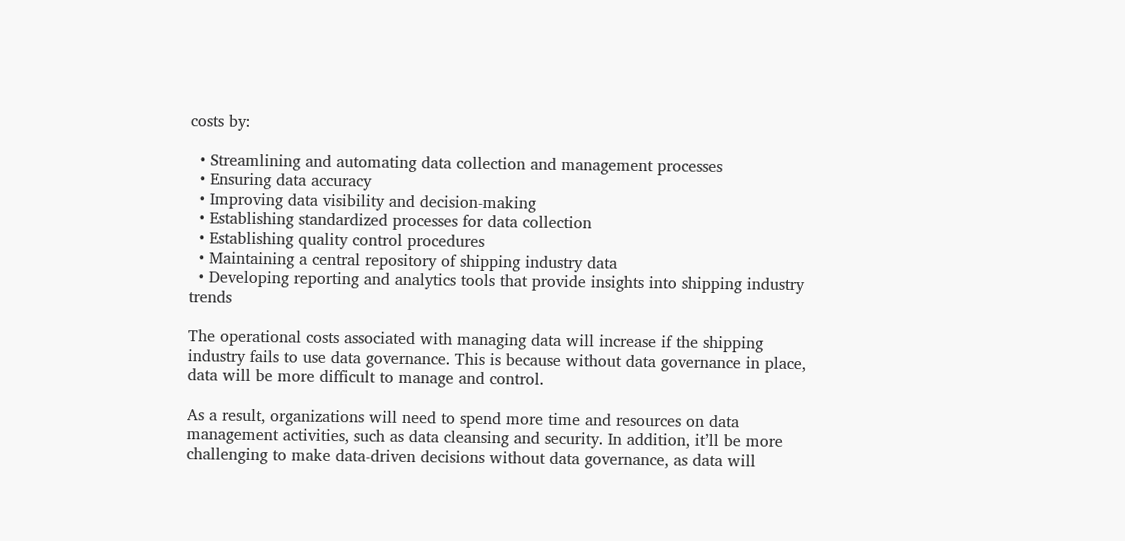costs by:

  • Streamlining and automating data collection and management processes
  • Ensuring data accuracy
  • Improving data visibility and decision-making
  • Establishing standardized processes for data collection
  • Establishing quality control procedures
  • Maintaining a central repository of shipping industry data
  • Developing reporting and analytics tools that provide insights into shipping industry trends

The operational costs associated with managing data will increase if the shipping industry fails to use data governance. This is because without data governance in place, data will be more difficult to manage and control.

As a result, organizations will need to spend more time and resources on data management activities, such as data cleansing and security. In addition, it’ll be more challenging to make data-driven decisions without data governance, as data will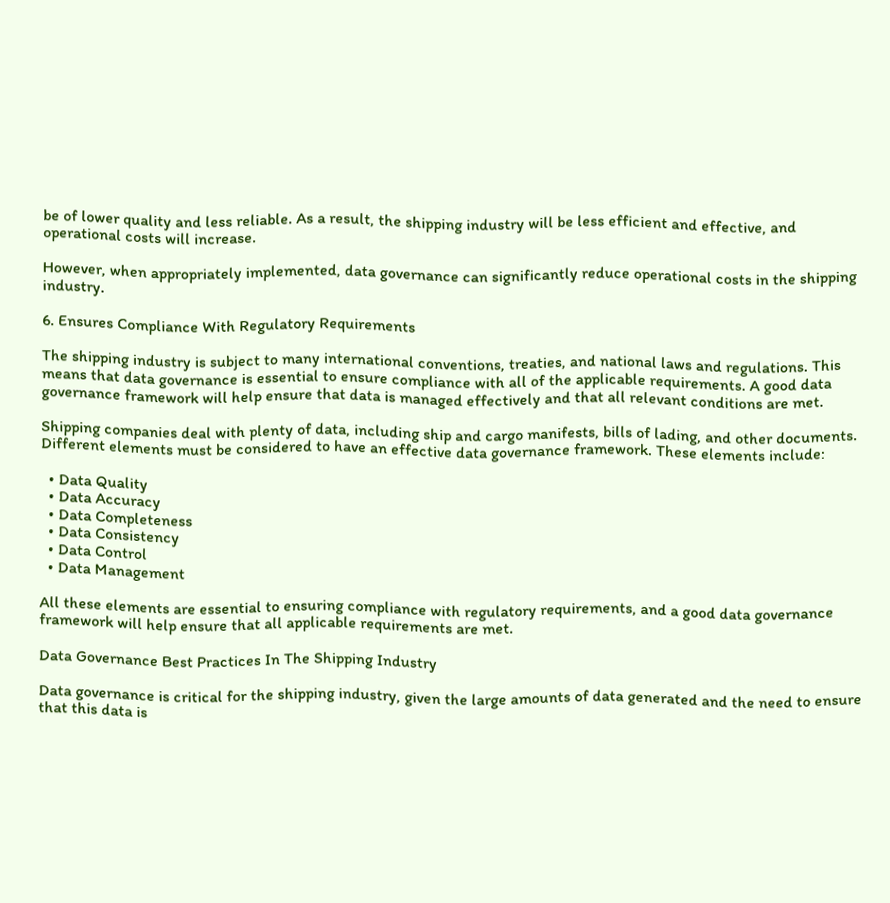be of lower quality and less reliable. As a result, the shipping industry will be less efficient and effective, and operational costs will increase.

However, when appropriately implemented, data governance can significantly reduce operational costs in the shipping industry.

6. Ensures Compliance With Regulatory Requirements

The shipping industry is subject to many international conventions, treaties, and national laws and regulations. This means that data governance is essential to ensure compliance with all of the applicable requirements. A good data governance framework will help ensure that data is managed effectively and that all relevant conditions are met.

Shipping companies deal with plenty of data, including ship and cargo manifests, bills of lading, and other documents. Different elements must be considered to have an effective data governance framework. These elements include:

  • Data Quality
  • Data Accuracy
  • Data Completeness
  • Data Consistency
  • Data Control
  • Data Management

All these elements are essential to ensuring compliance with regulatory requirements, and a good data governance framework will help ensure that all applicable requirements are met.

Data Governance Best Practices In The Shipping Industry

Data governance is critical for the shipping industry, given the large amounts of data generated and the need to ensure that this data is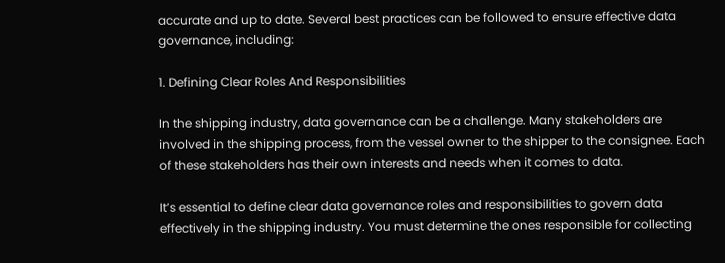accurate and up to date. Several best practices can be followed to ensure effective data governance, including:

1. Defining Clear Roles And Responsibilities

In the shipping industry, data governance can be a challenge. Many stakeholders are involved in the shipping process, from the vessel owner to the shipper to the consignee. Each of these stakeholders has their own interests and needs when it comes to data.

It’s essential to define clear data governance roles and responsibilities to govern data effectively in the shipping industry. You must determine the ones responsible for collecting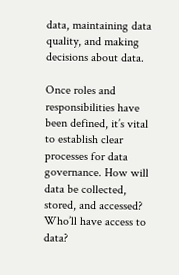data, maintaining data quality, and making decisions about data.

Once roles and responsibilities have been defined, it’s vital to establish clear processes for data governance. How will data be collected, stored, and accessed? Who’ll have access to data?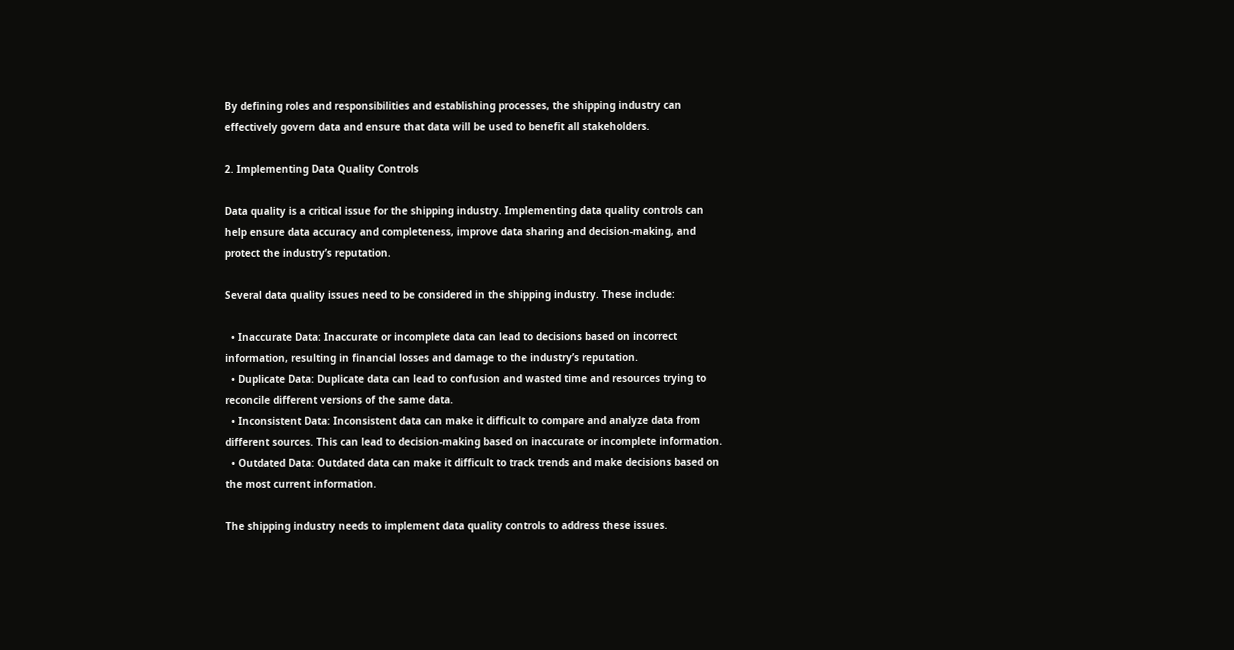By defining roles and responsibilities and establishing processes, the shipping industry can effectively govern data and ensure that data will be used to benefit all stakeholders.

2. Implementing Data Quality Controls

Data quality is a critical issue for the shipping industry. Implementing data quality controls can help ensure data accuracy and completeness, improve data sharing and decision-making, and protect the industry’s reputation.

Several data quality issues need to be considered in the shipping industry. These include:

  • Inaccurate Data: Inaccurate or incomplete data can lead to decisions based on incorrect information, resulting in financial losses and damage to the industry’s reputation.
  • Duplicate Data: Duplicate data can lead to confusion and wasted time and resources trying to reconcile different versions of the same data.
  • Inconsistent Data: Inconsistent data can make it difficult to compare and analyze data from different sources. This can lead to decision-making based on inaccurate or incomplete information.
  • Outdated Data: Outdated data can make it difficult to track trends and make decisions based on the most current information.

The shipping industry needs to implement data quality controls to address these issues.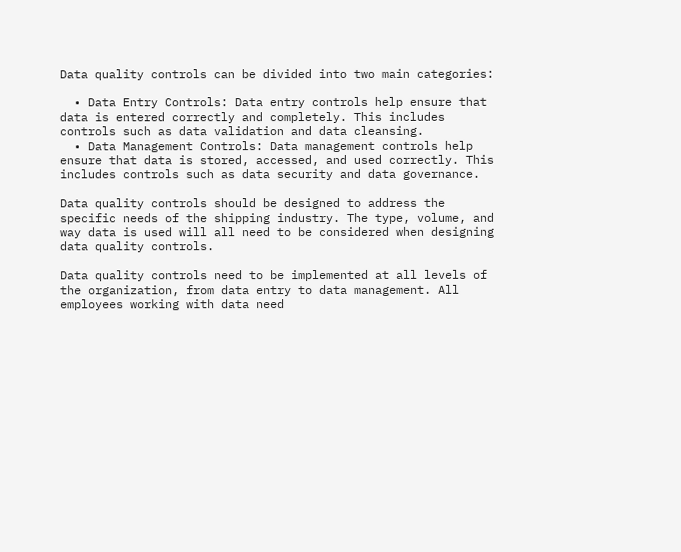Data quality controls can be divided into two main categories:

  • Data Entry Controls: Data entry controls help ensure that data is entered correctly and completely. This includes controls such as data validation and data cleansing.
  • Data Management Controls: Data management controls help ensure that data is stored, accessed, and used correctly. This includes controls such as data security and data governance.

Data quality controls should be designed to address the specific needs of the shipping industry. The type, volume, and way data is used will all need to be considered when designing data quality controls.

Data quality controls need to be implemented at all levels of the organization, from data entry to data management. All employees working with data need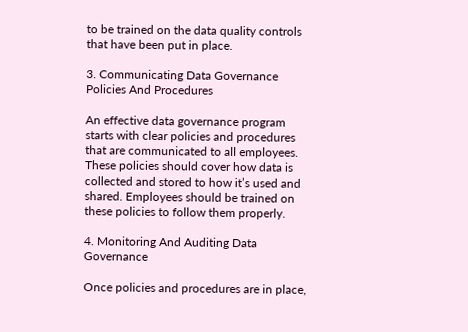to be trained on the data quality controls that have been put in place.

3. Communicating Data Governance Policies And Procedures

An effective data governance program starts with clear policies and procedures that are communicated to all employees. These policies should cover how data is collected and stored to how it’s used and shared. Employees should be trained on these policies to follow them properly.

4. Monitoring And Auditing Data Governance

Once policies and procedures are in place,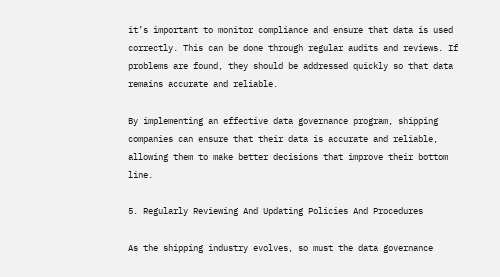it’s important to monitor compliance and ensure that data is used correctly. This can be done through regular audits and reviews. If problems are found, they should be addressed quickly so that data remains accurate and reliable.

By implementing an effective data governance program, shipping companies can ensure that their data is accurate and reliable, allowing them to make better decisions that improve their bottom line.

5. Regularly Reviewing And Updating Policies And Procedures

As the shipping industry evolves, so must the data governance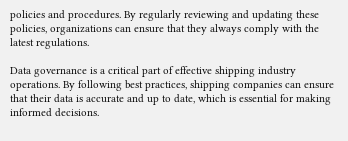policies and procedures. By regularly reviewing and updating these policies, organizations can ensure that they always comply with the latest regulations.

Data governance is a critical part of effective shipping industry operations. By following best practices, shipping companies can ensure that their data is accurate and up to date, which is essential for making informed decisions.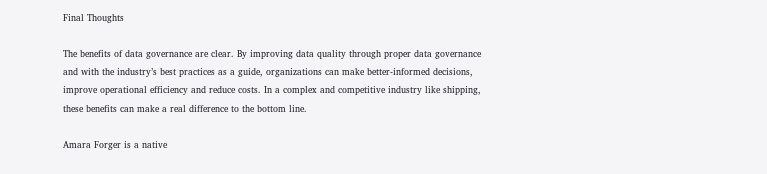Final Thoughts

The benefits of data governance are clear. By improving data quality through proper data governance and with the industry’s best practices as a guide, organizations can make better-informed decisions, improve operational efficiency and reduce costs. In a complex and competitive industry like shipping, these benefits can make a real difference to the bottom line.

Amara Forger is a native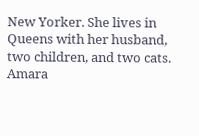New Yorker. She lives in Queens with her husband, two children, and two cats. Amara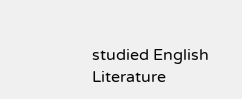studied English Literature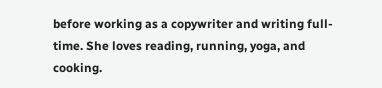before working as a copywriter and writing full-time. She loves reading, running, yoga, and cooking.